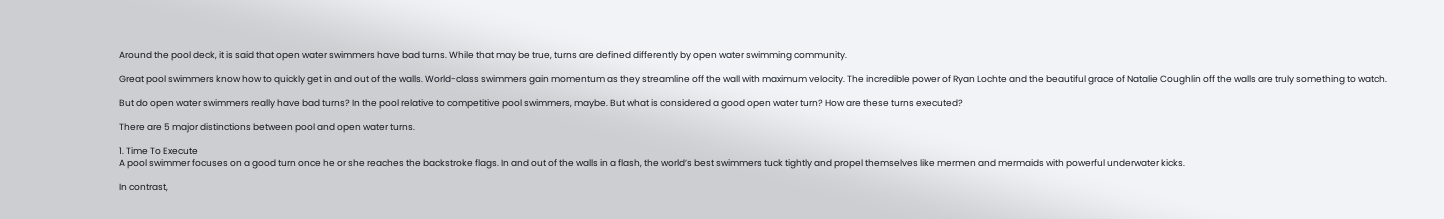Around the pool deck, it is said that open water swimmers have bad turns. While that may be true, turns are defined differently by open water swimming community.

Great pool swimmers know how to quickly get in and out of the walls. World-class swimmers gain momentum as they streamline off the wall with maximum velocity. The incredible power of Ryan Lochte and the beautiful grace of Natalie Coughlin off the walls are truly something to watch.

But do open water swimmers really have bad turns? In the pool relative to competitive pool swimmers, maybe. But what is considered a good open water turn? How are these turns executed?

There are 5 major distinctions between pool and open water turns.

1. Time To Execute
A pool swimmer focuses on a good turn once he or she reaches the backstroke flags. In and out of the walls in a flash, the world’s best swimmers tuck tightly and propel themselves like mermen and mermaids with powerful underwater kicks.

In contrast,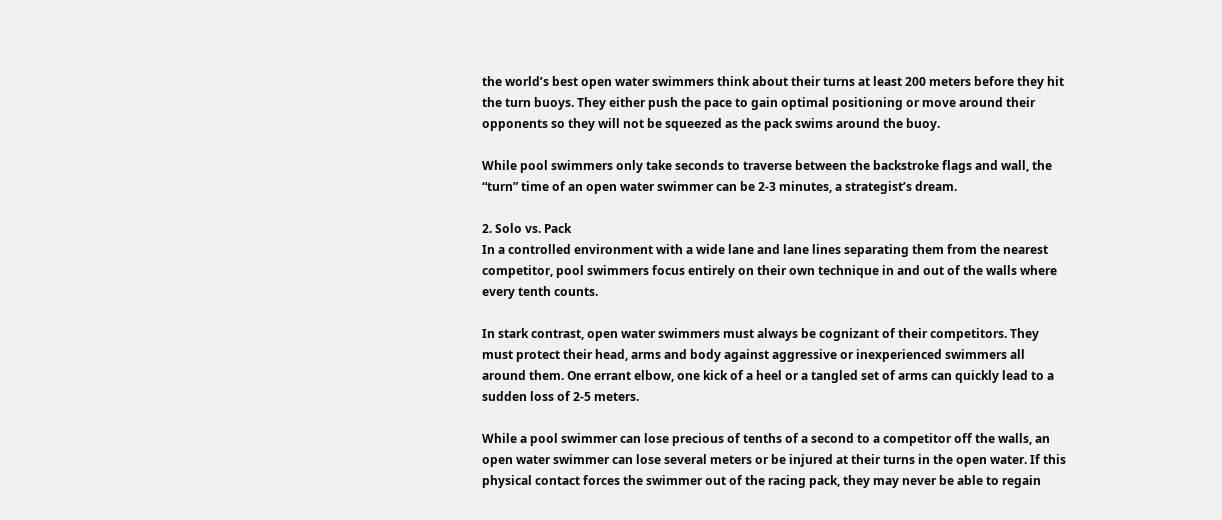the world’s best open water swimmers think about their turns at least 200 meters before they hit the turn buoys. They either push the pace to gain optimal positioning or move around their opponents so they will not be squeezed as the pack swims around the buoy.

While pool swimmers only take seconds to traverse between the backstroke flags and wall, the “turn” time of an open water swimmer can be 2-3 minutes, a strategist’s dream.

2. Solo vs. Pack
In a controlled environment with a wide lane and lane lines separating them from the nearest competitor, pool swimmers focus entirely on their own technique in and out of the walls where every tenth counts.

In stark contrast, open water swimmers must always be cognizant of their competitors. They must protect their head, arms and body against aggressive or inexperienced swimmers all around them. One errant elbow, one kick of a heel or a tangled set of arms can quickly lead to a sudden loss of 2-5 meters.

While a pool swimmer can lose precious of tenths of a second to a competitor off the walls, an open water swimmer can lose several meters or be injured at their turns in the open water. If this physical contact forces the swimmer out of the racing pack, they may never be able to regain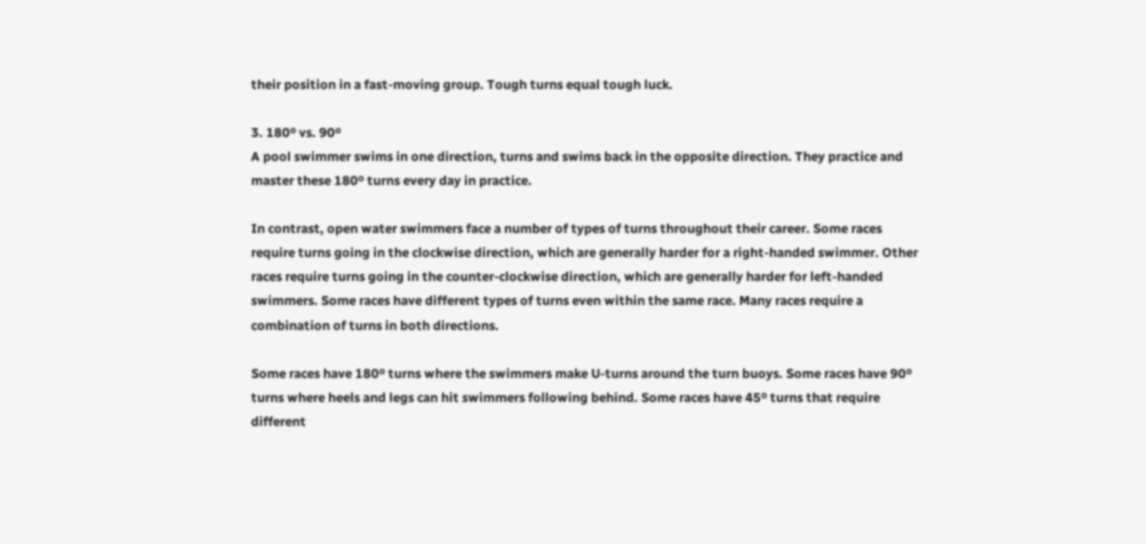their position in a fast-moving group. Tough turns equal tough luck.

3. 180º vs. 90º
A pool swimmer swims in one direction, turns and swims back in the opposite direction. They practice and master these 180º turns every day in practice.

In contrast, open water swimmers face a number of types of turns throughout their career. Some races require turns going in the clockwise direction, which are generally harder for a right-handed swimmer. Other races require turns going in the counter-clockwise direction, which are generally harder for left-handed swimmers. Some races have different types of turns even within the same race. Many races require a combination of turns in both directions.

Some races have 180º turns where the swimmers make U-turns around the turn buoys. Some races have 90º turns where heels and legs can hit swimmers following behind. Some races have 45º turns that require different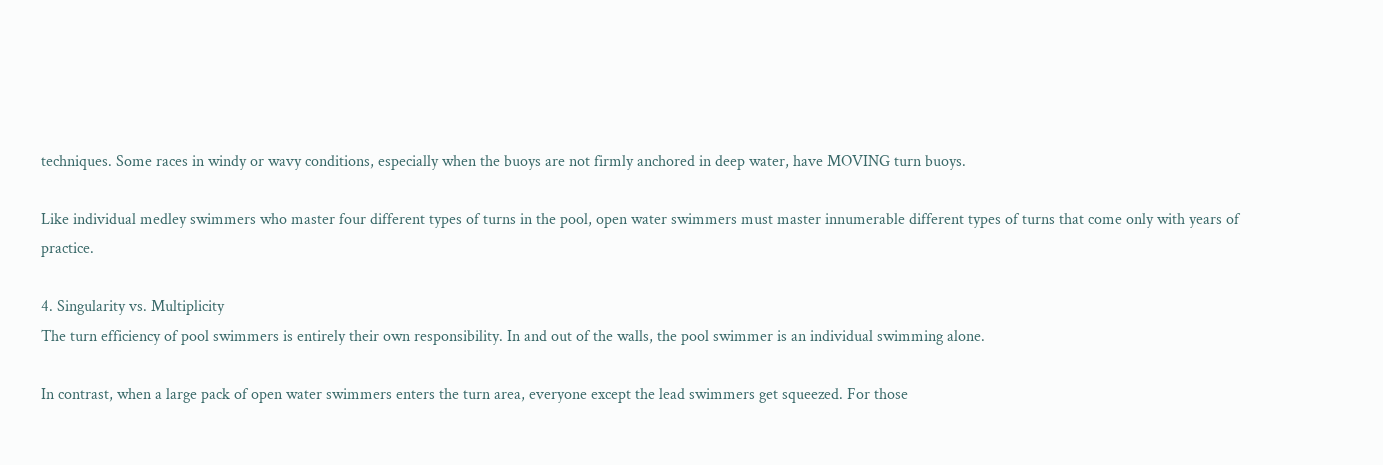techniques. Some races in windy or wavy conditions, especially when the buoys are not firmly anchored in deep water, have MOVING turn buoys.

Like individual medley swimmers who master four different types of turns in the pool, open water swimmers must master innumerable different types of turns that come only with years of practice.

4. Singularity vs. Multiplicity
The turn efficiency of pool swimmers is entirely their own responsibility. In and out of the walls, the pool swimmer is an individual swimming alone.

In contrast, when a large pack of open water swimmers enters the turn area, everyone except the lead swimmers get squeezed. For those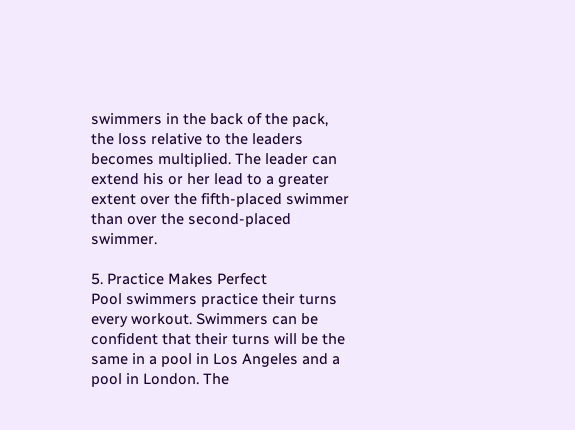swimmers in the back of the pack, the loss relative to the leaders becomes multiplied. The leader can extend his or her lead to a greater extent over the fifth-placed swimmer than over the second-placed swimmer.

5. Practice Makes Perfect
Pool swimmers practice their turns every workout. Swimmers can be confident that their turns will be the same in a pool in Los Angeles and a pool in London. The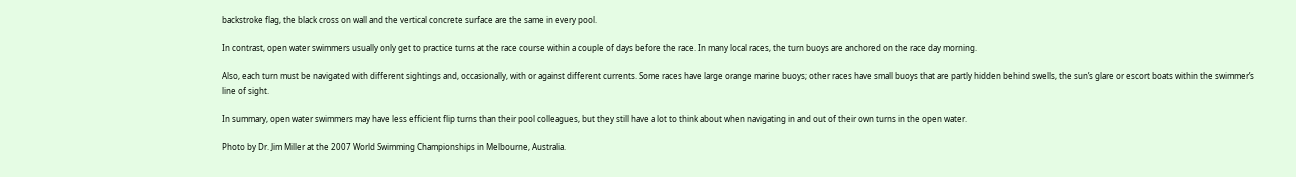backstroke flag, the black cross on wall and the vertical concrete surface are the same in every pool.

In contrast, open water swimmers usually only get to practice turns at the race course within a couple of days before the race. In many local races, the turn buoys are anchored on the race day morning.

Also, each turn must be navigated with different sightings and, occasionally, with or against different currents. Some races have large orange marine buoys; other races have small buoys that are partly hidden behind swells, the sun’s glare or escort boats within the swimmer’s line of sight.

In summary, open water swimmers may have less efficient flip turns than their pool colleagues, but they still have a lot to think about when navigating in and out of their own turns in the open water.

Photo by Dr. Jim Miller at the 2007 World Swimming Championships in Melbourne, Australia.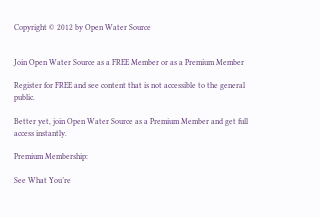Copyright © 2012 by Open Water Source


Join Open Water Source as a FREE Member or as a Premium Member

Register for FREE and see content that is not accessible to the general public.

Better yet, join Open Water Source as a Premium Member and get full access instantly.

Premium Membership:

See What You’re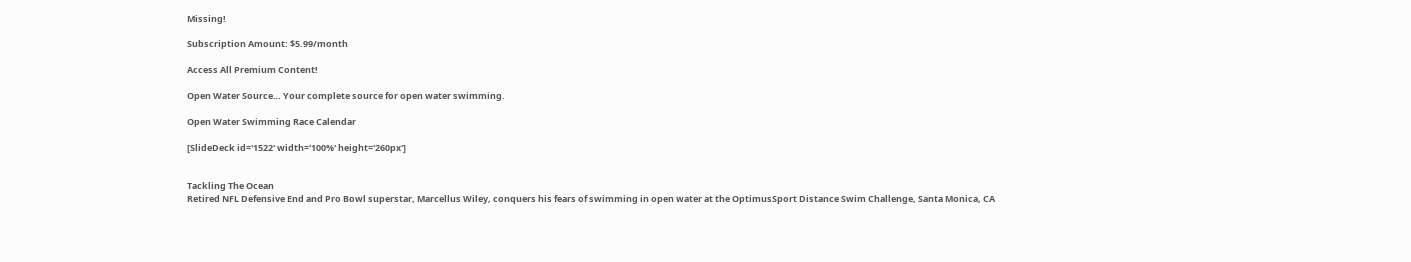Missing!

Subscription Amount: $5.99/month

Access All Premium Content!

Open Water Source… Your complete source for open water swimming.

Open Water Swimming Race Calendar

[SlideDeck id='1522' width='100%' height='260px']


Tackling The Ocean
Retired NFL Defensive End and Pro Bowl superstar, Marcellus Wiley, conquers his fears of swimming in open water at the OptimusSport Distance Swim Challenge, Santa Monica, CA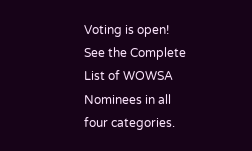Voting is open! See the Complete List of WOWSA Nominees in all four categories.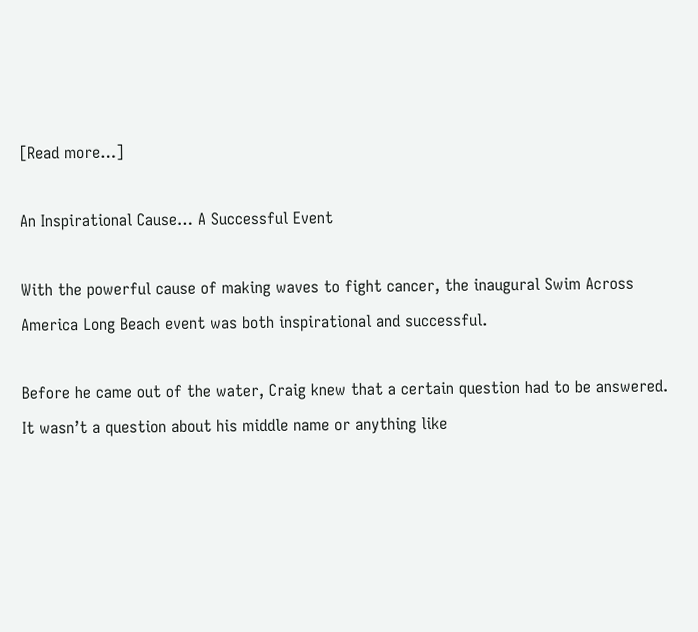[Read more…]

An Inspirational Cause… A Successful Event

With the powerful cause of making waves to fight cancer, the inaugural Swim Across America Long Beach event was both inspirational and successful.

Before he came out of the water, Craig knew that a certain question had to be answered. It wasn’t a question about his middle name or anything like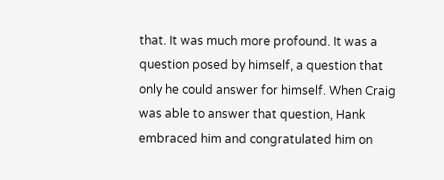that. It was much more profound. It was a question posed by himself, a question that only he could answer for himself. When Craig was able to answer that question, Hank embraced him and congratulated him on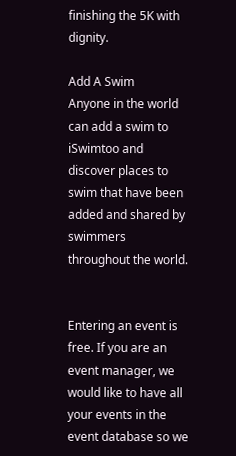finishing the 5K with dignity.

Add A Swim
Anyone in the world can add a swim to iSwimtoo and discover places to swim that have been added and shared by swimmers throughout the world.


Entering an event is free. If you are an event manager, we would like to have all your events in the event database so we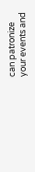can patronize your events and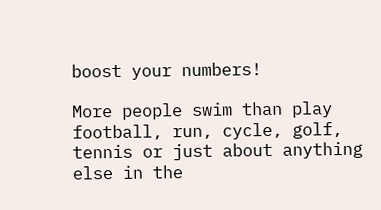boost your numbers!

More people swim than play football, run, cycle, golf, tennis or just about anything else in the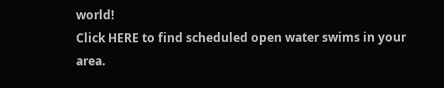world!
Click HERE to find scheduled open water swims in your area.